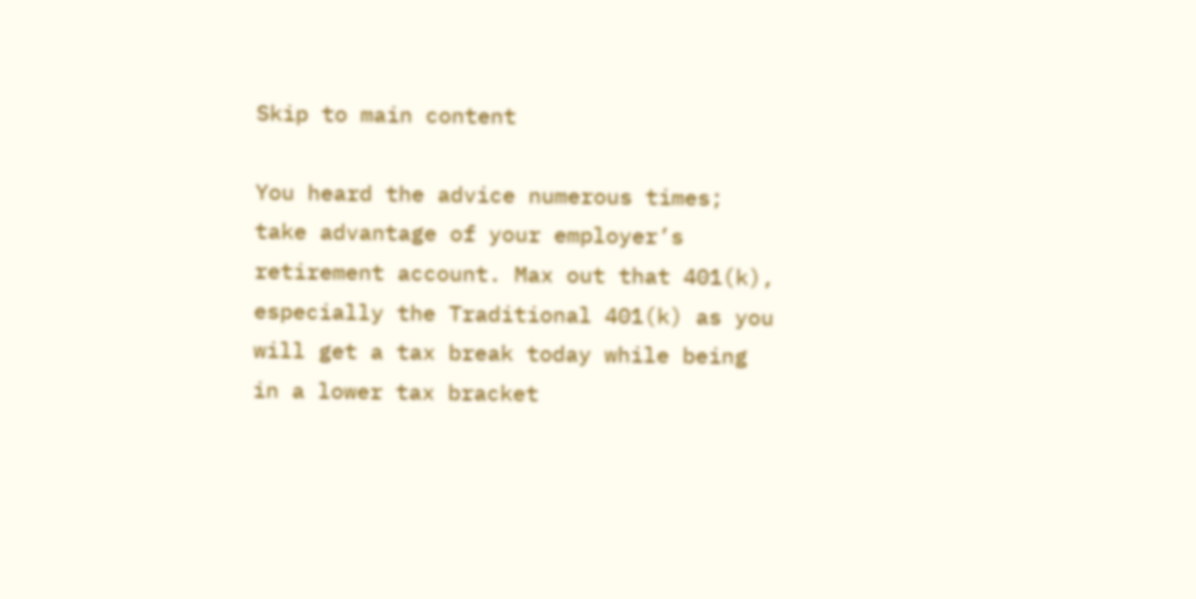Skip to main content

You heard the advice numerous times; take advantage of your employer’s retirement account. Max out that 401(k), especially the Traditional 401(k) as you will get a tax break today while being in a lower tax bracket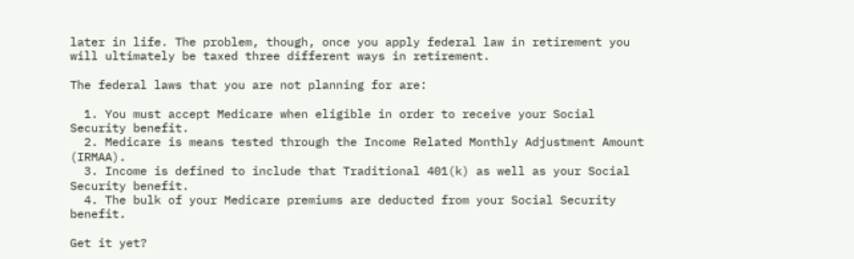later in life. The problem, though, once you apply federal law in retirement you will ultimately be taxed three different ways in retirement.

The federal laws that you are not planning for are:

  1. You must accept Medicare when eligible in order to receive your Social Security benefit.
  2. Medicare is means tested through the Income Related Monthly Adjustment Amount (IRMAA).
  3. Income is defined to include that Traditional 401(k) as well as your Social Security benefit.
  4. The bulk of your Medicare premiums are deducted from your Social Security benefit.

Get it yet?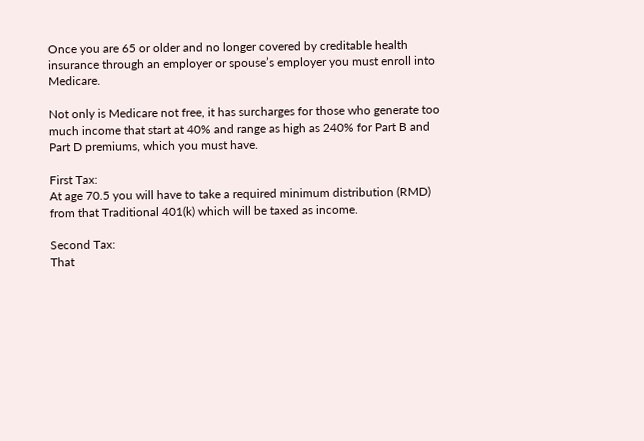Once you are 65 or older and no longer covered by creditable health insurance through an employer or spouse’s employer you must enroll into Medicare.

Not only is Medicare not free, it has surcharges for those who generate too much income that start at 40% and range as high as 240% for Part B and Part D premiums, which you must have.

First Tax:
At age 70.5 you will have to take a required minimum distribution (RMD) from that Traditional 401(k) which will be taxed as income.

Second Tax:
That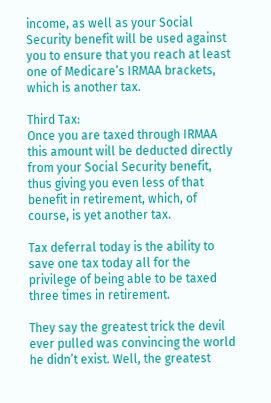income, as well as your Social Security benefit will be used against you to ensure that you reach at least one of Medicare’s IRMAA brackets, which is another tax.

Third Tax:
Once you are taxed through IRMAA this amount will be deducted directly from your Social Security benefit, thus giving you even less of that benefit in retirement, which, of course, is yet another tax.

Tax deferral today is the ability to save one tax today all for the privilege of being able to be taxed three times in retirement.

They say the greatest trick the devil ever pulled was convincing the world he didn’t exist. Well, the greatest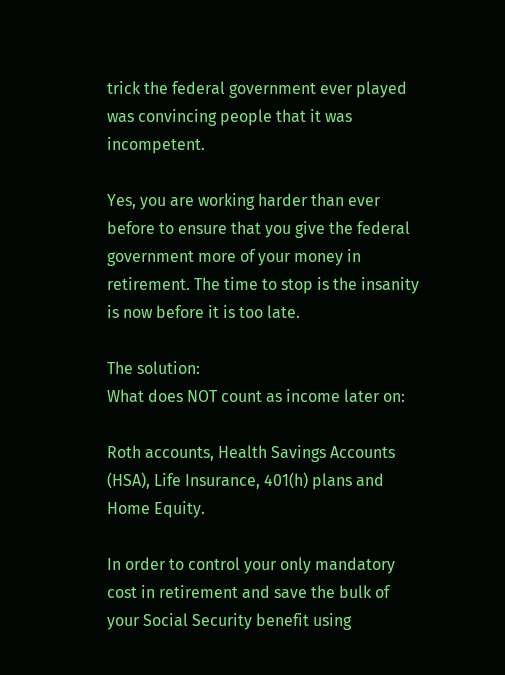trick the federal government ever played was convincing people that it was incompetent.

Yes, you are working harder than ever before to ensure that you give the federal government more of your money in retirement. The time to stop is the insanity is now before it is too late.

The solution:
What does NOT count as income later on:

Roth accounts, Health Savings Accounts (HSA), Life Insurance, 401(h) plans and Home Equity.

In order to control your only mandatory cost in retirement and save the bulk of your Social Security benefit using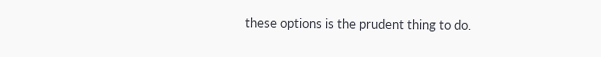these options is the prudent thing to do.